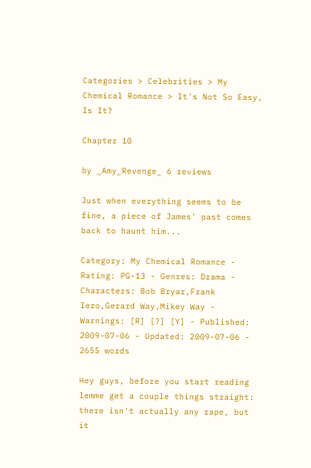Categories > Celebrities > My Chemical Romance > It's Not So Easy, Is It?

Chapter 10

by _Amy_Revenge_ 6 reviews

Just when everything seems to be fine, a piece of James' past comes back to haunt him...

Category: My Chemical Romance - Rating: PG-13 - Genres: Drama - Characters: Bob Bryar,Frank Iero,Gerard Way,Mikey Way - Warnings: [R] [?] [Y] - Published: 2009-07-06 - Updated: 2009-07-06 - 2655 words

Hey guys, before you start reading lemme get a couple things straight: there isn't actually any rape, but it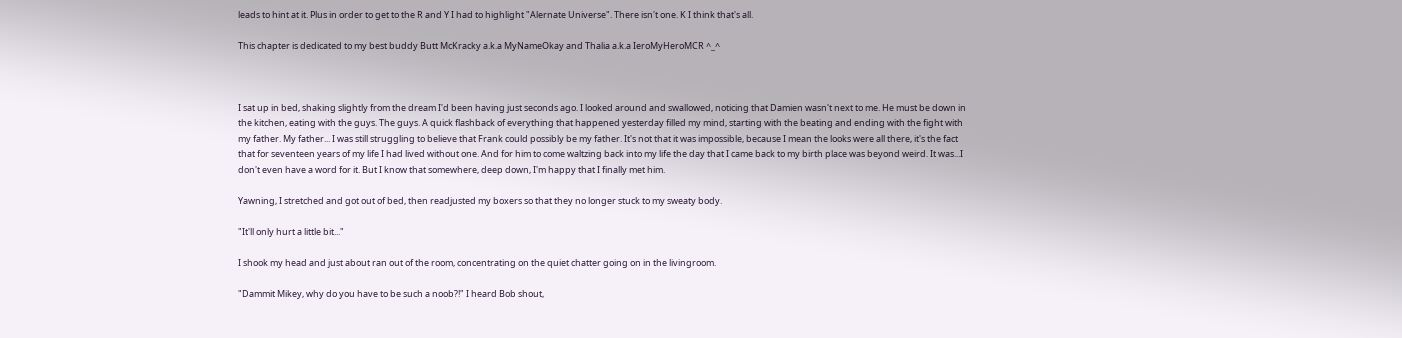leads to hint at it. Plus in order to get to the R and Y I had to highlight "Alernate Universe". There isn't one. K I think that's all.

This chapter is dedicated to my best buddy Butt McKracky a.k.a MyNameOkay and Thalia a.k.a IeroMyHeroMCR ^_^



I sat up in bed, shaking slightly from the dream I'd been having just seconds ago. I looked around and swallowed, noticing that Damien wasn't next to me. He must be down in the kitchen, eating with the guys. The guys. A quick flashback of everything that happened yesterday filled my mind, starting with the beating and ending with the fight with my father. My father... I was still struggling to believe that Frank could possibly be my father. It's not that it was impossible, because I mean the looks were all there, it's the fact that for seventeen years of my life I had lived without one. And for him to come waltzing back into my life the day that I came back to my birth place was beyond weird. It was...I don't even have a word for it. But I know that somewhere, deep down, I'm happy that I finally met him.

Yawning, I stretched and got out of bed, then readjusted my boxers so that they no longer stuck to my sweaty body.

"It'll only hurt a little bit..."

I shook my head and just about ran out of the room, concentrating on the quiet chatter going on in the livingroom.

"Dammit Mikey, why do you have to be such a noob?!" I heard Bob shout,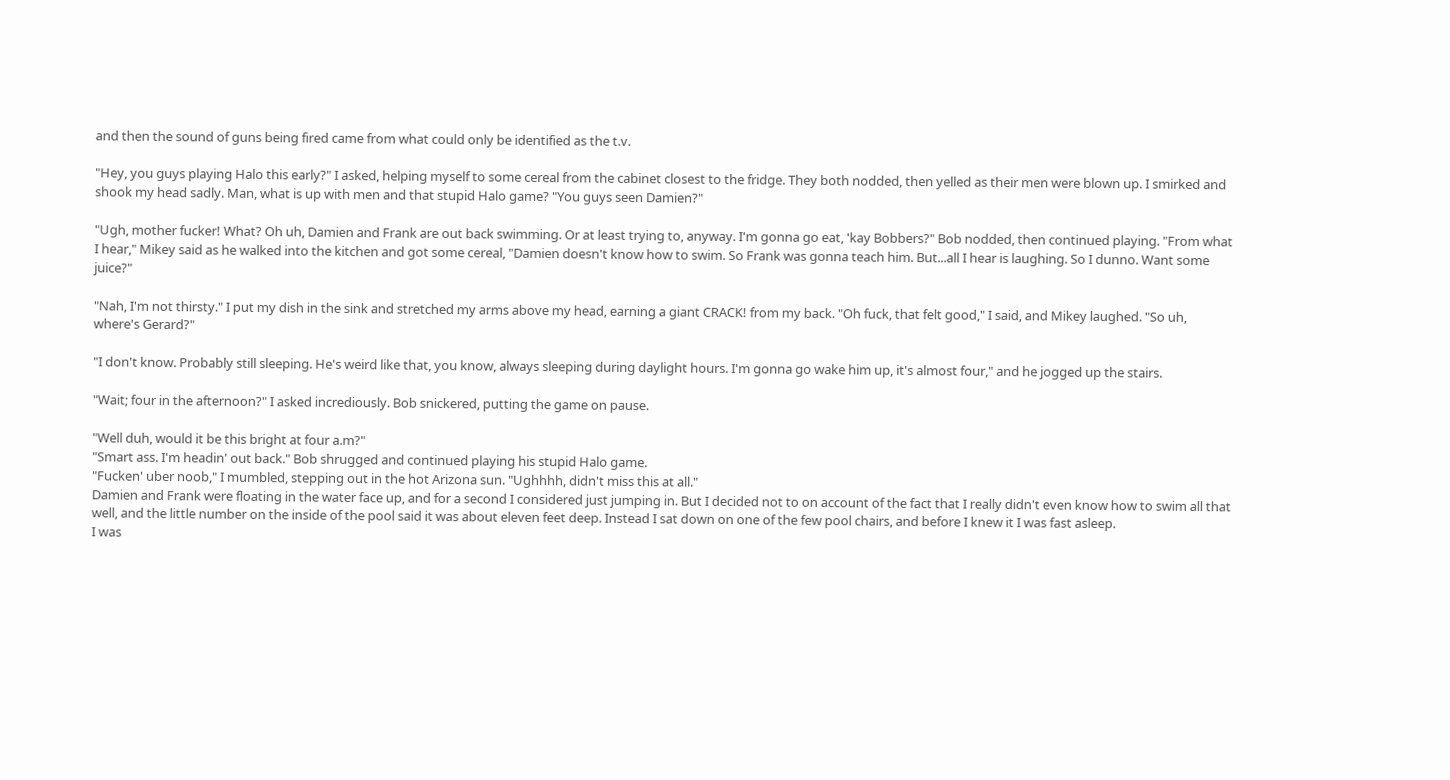and then the sound of guns being fired came from what could only be identified as the t.v.

"Hey, you guys playing Halo this early?" I asked, helping myself to some cereal from the cabinet closest to the fridge. They both nodded, then yelled as their men were blown up. I smirked and shook my head sadly. Man, what is up with men and that stupid Halo game? "You guys seen Damien?"

"Ugh, mother fucker! What? Oh uh, Damien and Frank are out back swimming. Or at least trying to, anyway. I'm gonna go eat, 'kay Bobbers?" Bob nodded, then continued playing. "From what I hear," Mikey said as he walked into the kitchen and got some cereal, "Damien doesn't know how to swim. So Frank was gonna teach him. But...all I hear is laughing. So I dunno. Want some juice?"

"Nah, I'm not thirsty." I put my dish in the sink and stretched my arms above my head, earning a giant CRACK! from my back. "Oh fuck, that felt good," I said, and Mikey laughed. "So uh, where's Gerard?"

"I don't know. Probably still sleeping. He's weird like that, you know, always sleeping during daylight hours. I'm gonna go wake him up, it's almost four," and he jogged up the stairs.

"Wait; four in the afternoon?" I asked incrediously. Bob snickered, putting the game on pause.

"Well duh, would it be this bright at four a.m?"
"Smart ass. I'm headin' out back." Bob shrugged and continued playing his stupid Halo game.
"Fucken' uber noob," I mumbled, stepping out in the hot Arizona sun. "Ughhhh, didn't miss this at all."
Damien and Frank were floating in the water face up, and for a second I considered just jumping in. But I decided not to on account of the fact that I really didn't even know how to swim all that well, and the little number on the inside of the pool said it was about eleven feet deep. Instead I sat down on one of the few pool chairs, and before I knew it I was fast asleep.
I was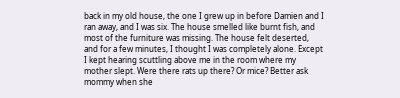back in my old house, the one I grew up in before Damien and I ran away, and I was six. The house smelled like burnt fish, and most of the furniture was missing. The house felt deserted, and for a few minutes, I thought I was completely alone. Except I kept hearing scuttling above me in the room where my mother slept. Were there rats up there? Or mice? Better ask mommy when she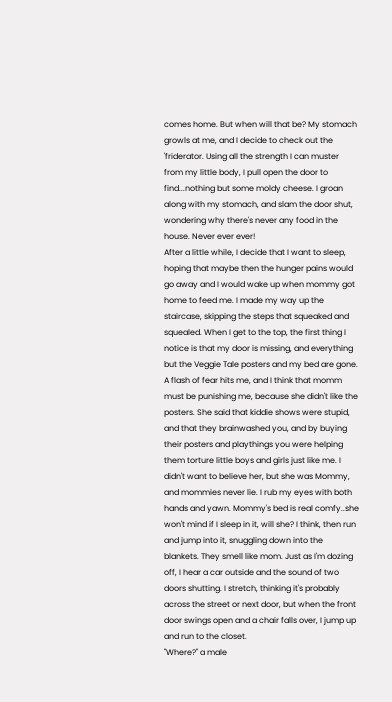comes home. But when will that be? My stomach growls at me, and I decide to check out the 'friderator. Using all the strength I can muster from my little body, I pull open the door to find...nothing but some moldy cheese. I groan along with my stomach, and slam the door shut, wondering why there's never any food in the house. Never ever ever!
After a little while, I decide that I want to sleep, hoping that maybe then the hunger pains would go away and I would wake up when mommy got home to feed me. I made my way up the staircase, skipping the steps that squeaked and squealed. When I get to the top, the first thing I notice is that my door is missing, and everything but the Veggie Tale posters and my bed are gone. A flash of fear hits me, and I think that momm must be punishing me, because she didn't like the posters. She said that kiddie shows were stupid, and that they brainwashed you, and by buying their posters and playthings you were helping them torture little boys and girls just like me. I didn't want to believe her, but she was Mommy, and mommies never lie. I rub my eyes with both hands and yawn. Mommy's bed is real comfy..she won't mind if I sleep in it, will she? I think, then run and jump into it, snuggling down into the blankets. They smell like mom. Just as I'm dozing off, I hear a car outside and the sound of two doors shutting. I stretch, thinking it's probably across the street or next door, but when the front door swings open and a chair falls over, I jump up and run to the closet.
"Where?" a male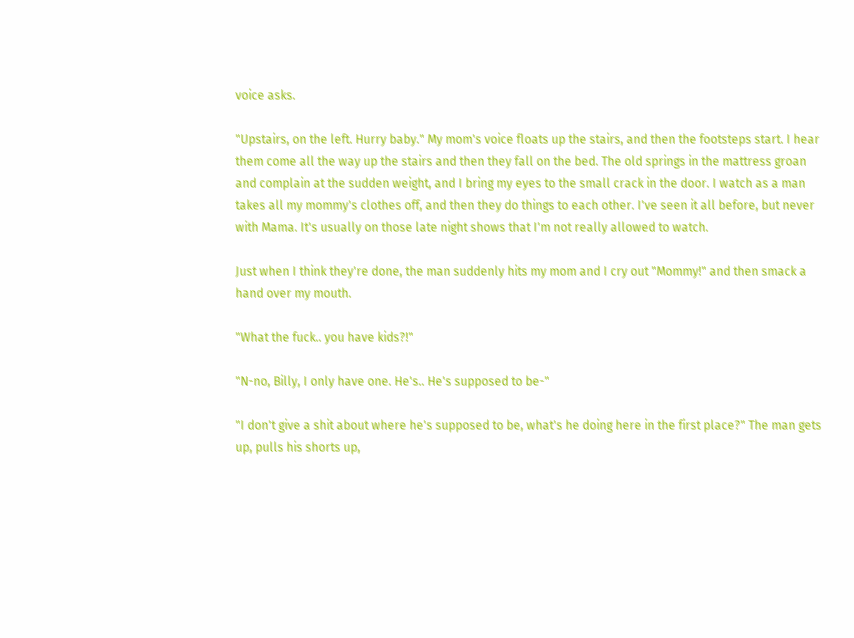voice asks.

"Upstairs, on the left. Hurry baby." My mom's voice floats up the stairs, and then the footsteps start. I hear them come all the way up the stairs and then they fall on the bed. The old springs in the mattress groan and complain at the sudden weight, and I bring my eyes to the small crack in the door. I watch as a man takes all my mommy's clothes off, and then they do things to each other. I've seen it all before, but never with Mama. It's usually on those late night shows that I'm not really allowed to watch.

Just when I think they're done, the man suddenly hits my mom and I cry out "Mommy!" and then smack a hand over my mouth.

"What the fuck.. you have kids?!"

"N-no, Billy, I only have one. He's.. He's supposed to be-"

"I don't give a shit about where he's supposed to be, what's he doing here in the first place?" The man gets up, pulls his shorts up,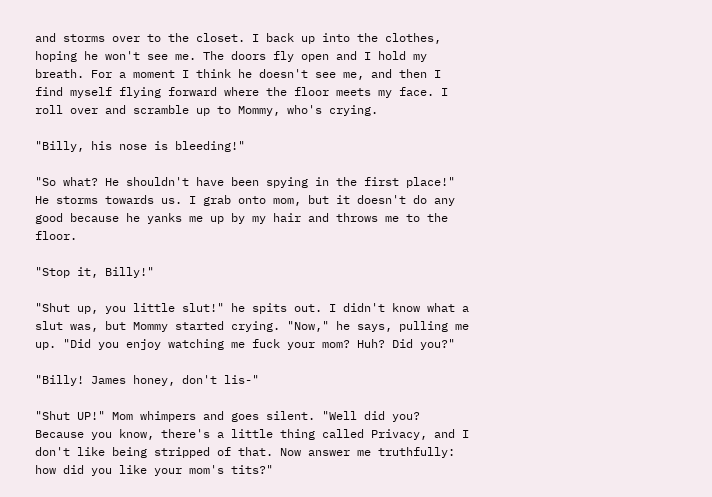and storms over to the closet. I back up into the clothes, hoping he won't see me. The doors fly open and I hold my breath. For a moment I think he doesn't see me, and then I find myself flying forward where the floor meets my face. I roll over and scramble up to Mommy, who's crying.

"Billy, his nose is bleeding!"

"So what? He shouldn't have been spying in the first place!" He storms towards us. I grab onto mom, but it doesn't do any good because he yanks me up by my hair and throws me to the floor.

"Stop it, Billy!"

"Shut up, you little slut!" he spits out. I didn't know what a slut was, but Mommy started crying. "Now," he says, pulling me up. "Did you enjoy watching me fuck your mom? Huh? Did you?"

"Billy! James honey, don't lis-"

"Shut UP!" Mom whimpers and goes silent. "Well did you? Because you know, there's a little thing called Privacy, and I don't like being stripped of that. Now answer me truthfully: how did you like your mom's tits?"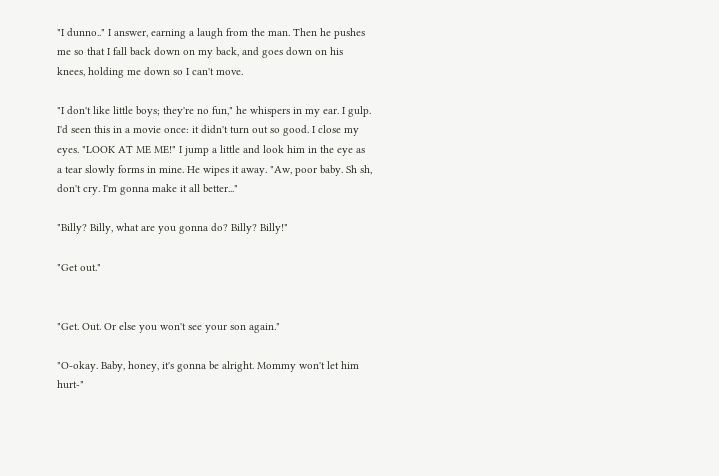"I dunno.." I answer, earning a laugh from the man. Then he pushes me so that I fall back down on my back, and goes down on his knees, holding me down so I can't move.

"I don't like little boys; they're no fun," he whispers in my ear. I gulp. I'd seen this in a movie once: it didn't turn out so good. I close my eyes. "LOOK AT ME ME!" I jump a little and look him in the eye as a tear slowly forms in mine. He wipes it away. "Aw, poor baby. Sh sh, don't cry. I'm gonna make it all better..."

"Billy? Billy, what are you gonna do? Billy? Billy!"

"Get out."


"Get. Out. Or else you won't see your son again."

"O-okay. Baby, honey, it's gonna be alright. Mommy won't let him hurt-"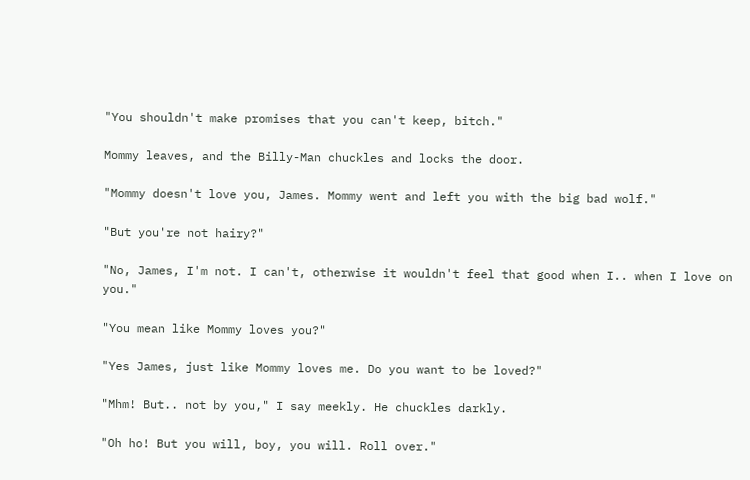"You shouldn't make promises that you can't keep, bitch."

Mommy leaves, and the Billy-Man chuckles and locks the door.

"Mommy doesn't love you, James. Mommy went and left you with the big bad wolf."

"But you're not hairy?"

"No, James, I'm not. I can't, otherwise it wouldn't feel that good when I.. when I love on you."

"You mean like Mommy loves you?"

"Yes James, just like Mommy loves me. Do you want to be loved?"

"Mhm! But.. not by you," I say meekly. He chuckles darkly.

"Oh ho! But you will, boy, you will. Roll over."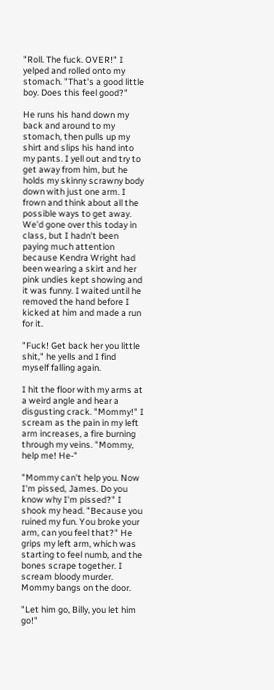"Roll. The fuck. OVER!" I yelped and rolled onto my stomach. "That's a good little boy. Does this feel good?"

He runs his hand down my back and around to my stomach, then pulls up my shirt and slips his hand into my pants. I yell out and try to get away from him, but he holds my skinny scrawny body down with just one arm. I frown and think about all the possible ways to get away. We'd gone over this today in class, but I hadn't been paying much attention because Kendra Wright had been wearing a skirt and her pink undies kept showing and it was funny. I waited until he removed the hand before I kicked at him and made a run for it.

"Fuck! Get back her you little shit," he yells and I find myself falling again.

I hit the floor with my arms at a weird angle and hear a disgusting crack. "Mommy!" I scream as the pain in my left arm increases, a fire burning through my veins. "Mommy, help me! He-"

"Mommy can't help you. Now I'm pissed, James. Do you know why I'm pissed?" I shook my head. "Because you ruined my fun. You broke your arm, can you feel that?" He grips my left arm, which was starting to feel numb, and the bones scrape together. I scream bloody murder. Mommy bangs on the door.

"Let him go, Billy, you let him go!"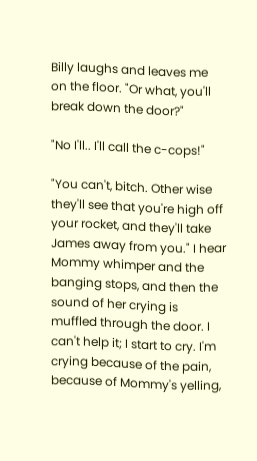Billy laughs and leaves me on the floor. "Or what, you'll break down the door?"

"No I'll.. I'll call the c-cops!"

"You can't, bitch. Other wise they'll see that you're high off your rocket, and they'll take James away from you." I hear Mommy whimper and the banging stops, and then the sound of her crying is muffled through the door. I can't help it; I start to cry. I'm crying because of the pain, because of Mommy's yelling,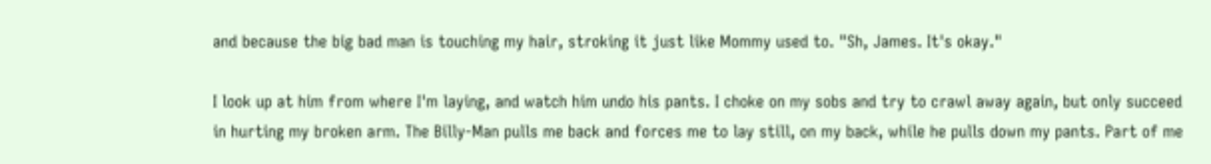and because the big bad man is touching my hair, stroking it just like Mommy used to. "Sh, James. It's okay."

I look up at him from where I'm laying, and watch him undo his pants. I choke on my sobs and try to crawl away again, but only succeed in hurting my broken arm. The Billy-Man pulls me back and forces me to lay still, on my back, while he pulls down my pants. Part of me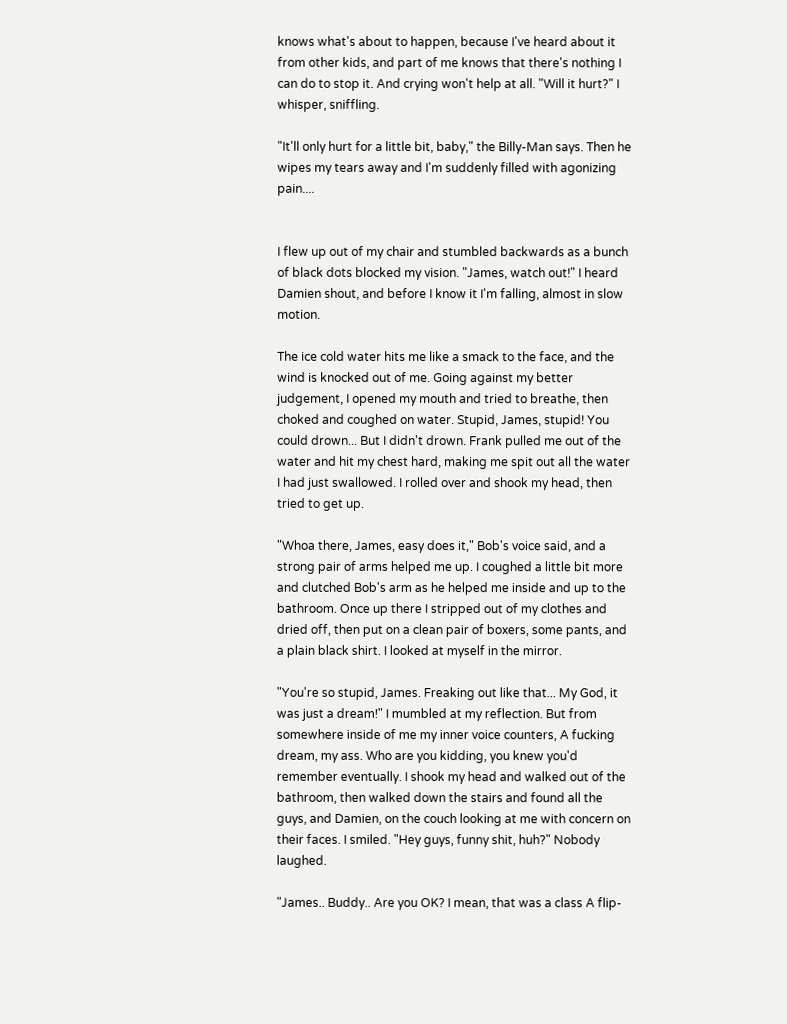knows what's about to happen, because I've heard about it from other kids, and part of me knows that there's nothing I can do to stop it. And crying won't help at all. "Will it hurt?" I whisper, sniffling.

"It'll only hurt for a little bit, baby," the Billy-Man says. Then he wipes my tears away and I'm suddenly filled with agonizing pain....


I flew up out of my chair and stumbled backwards as a bunch of black dots blocked my vision. "James, watch out!" I heard Damien shout, and before I know it I'm falling, almost in slow motion.

The ice cold water hits me like a smack to the face, and the wind is knocked out of me. Going against my better judgement, I opened my mouth and tried to breathe, then choked and coughed on water. Stupid, James, stupid! You could drown... But I didn't drown. Frank pulled me out of the water and hit my chest hard, making me spit out all the water I had just swallowed. I rolled over and shook my head, then tried to get up.

"Whoa there, James, easy does it," Bob's voice said, and a strong pair of arms helped me up. I coughed a little bit more and clutched Bob's arm as he helped me inside and up to the bathroom. Once up there I stripped out of my clothes and dried off, then put on a clean pair of boxers, some pants, and a plain black shirt. I looked at myself in the mirror.

"You're so stupid, James. Freaking out like that... My God, it was just a dream!" I mumbled at my reflection. But from somewhere inside of me my inner voice counters, A fucking dream, my ass. Who are you kidding, you knew you'd remember eventually. I shook my head and walked out of the bathroom, then walked down the stairs and found all the guys, and Damien, on the couch looking at me with concern on their faces. I smiled. "Hey guys, funny shit, huh?" Nobody laughed.

"James.. Buddy.. Are you OK? I mean, that was a class A flip-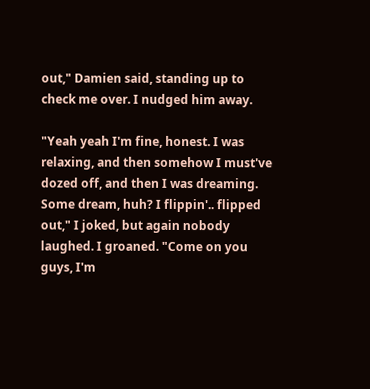out," Damien said, standing up to check me over. I nudged him away.

"Yeah yeah I'm fine, honest. I was relaxing, and then somehow I must've dozed off, and then I was dreaming. Some dream, huh? I flippin'.. flipped out," I joked, but again nobody laughed. I groaned. "Come on you guys, I'm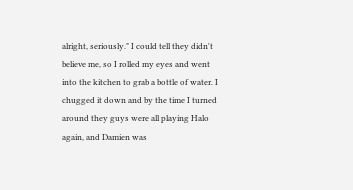alright, seriously." I could tell they didn't believe me, so I rolled my eyes and went into the kitchen to grab a bottle of water. I chugged it down and by the time I turned around they guys were all playing Halo again, and Damien was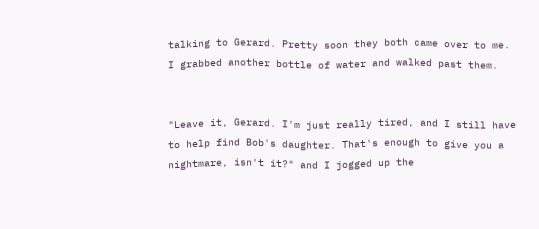talking to Gerard. Pretty soon they both came over to me. I grabbed another bottle of water and walked past them.


"Leave it, Gerard. I'm just really tired, and I still have to help find Bob's daughter. That's enough to give you a nightmare, isn't it?" and I jogged up the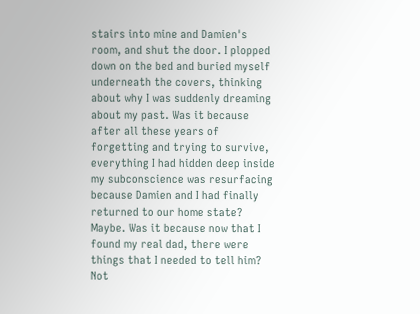stairs into mine and Damien's room, and shut the door. I plopped down on the bed and buried myself underneath the covers, thinking about why I was suddenly dreaming about my past. Was it because after all these years of forgetting and trying to survive, everything I had hidden deep inside my subconscience was resurfacing because Damien and I had finally returned to our home state? Maybe. Was it because now that I found my real dad, there were things that I needed to tell him? Not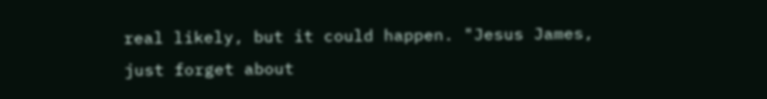real likely, but it could happen. "Jesus James, just forget about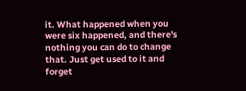it. What happened when you were six happened, and there's nothing you can do to change that. Just get used to it and forget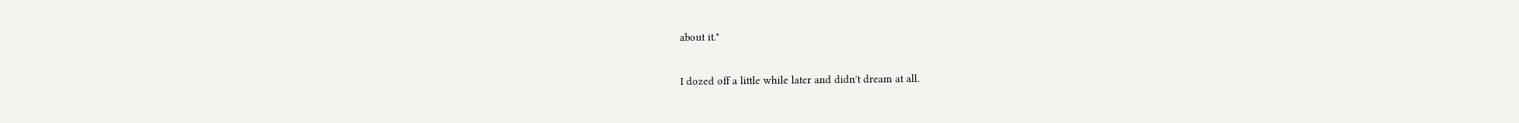about it."

I dozed off a little while later and didn't dream at all.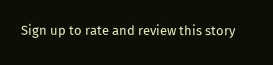Sign up to rate and review this story